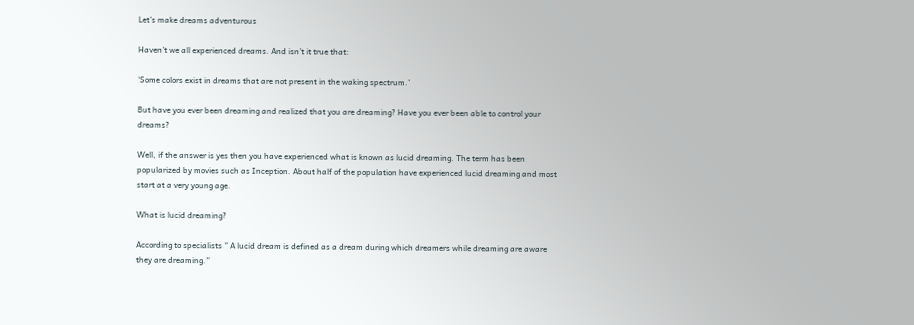Let’s make dreams adventurous

Haven’t we all experienced dreams. And isn’t it true that:

‘Some colors exist in dreams that are not present in the waking spectrum.’

But have you ever been dreaming and realized that you are dreaming? Have you ever been able to control your dreams?

Well, if the answer is yes then you have experienced what is known as lucid dreaming. The term has been popularized by movies such as Inception. About half of the population have experienced lucid dreaming and most start at a very young age.

What is lucid dreaming?

According to specialists ” A lucid dream is defined as a dream during which dreamers while dreaming are aware they are dreaming.”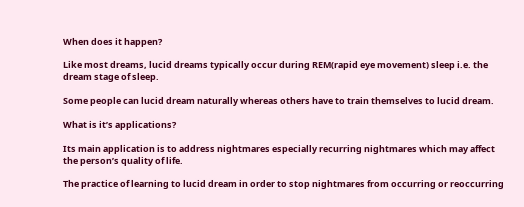When does it happen?

Like most dreams, lucid dreams typically occur during REM(rapid eye movement) sleep i.e. the dream stage of sleep.

Some people can lucid dream naturally whereas others have to train themselves to lucid dream.

What is it’s applications?

Its main application is to address nightmares especially recurring nightmares which may affect the person’s quality of life.

The practice of learning to lucid dream in order to stop nightmares from occurring or reoccurring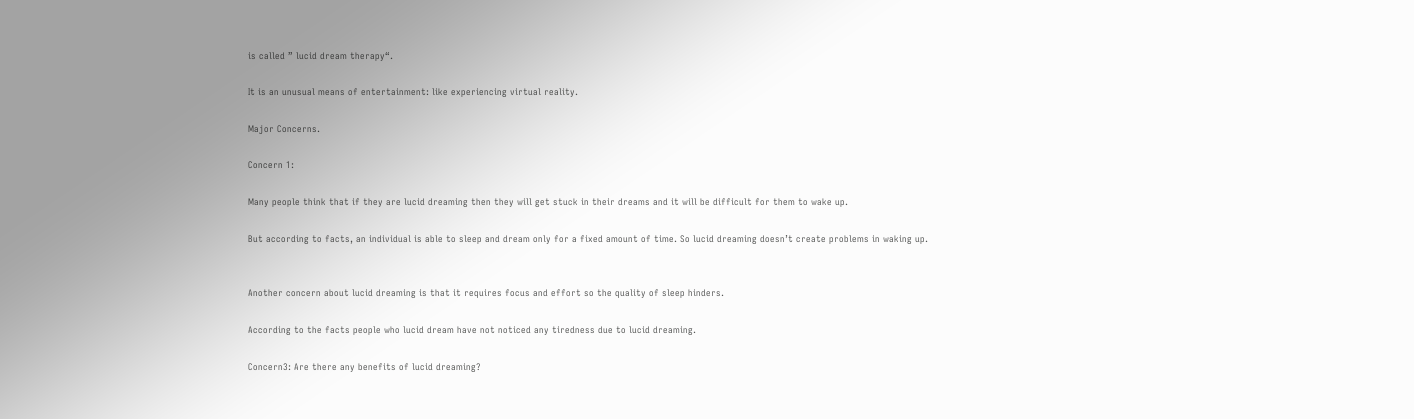is called ” lucid dream therapy“.

It is an unusual means of entertainment: like experiencing virtual reality.

Major Concerns.

Concern 1:

Many people think that if they are lucid dreaming then they will get stuck in their dreams and it will be difficult for them to wake up.

But according to facts, an individual is able to sleep and dream only for a fixed amount of time. So lucid dreaming doesn’t create problems in waking up.


Another concern about lucid dreaming is that it requires focus and effort so the quality of sleep hinders.

According to the facts people who lucid dream have not noticed any tiredness due to lucid dreaming.

Concern3: Are there any benefits of lucid dreaming?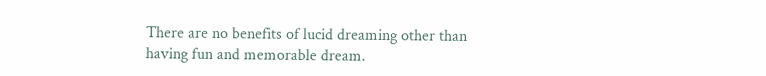There are no benefits of lucid dreaming other than having fun and memorable dream.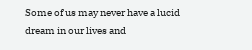Some of us may never have a lucid dream in our lives and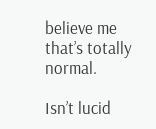believe me that’s totally normal.

Isn’t lucid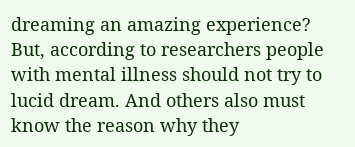dreaming an amazing experience? But, according to researchers people with mental illness should not try to lucid dream. And others also must know the reason why they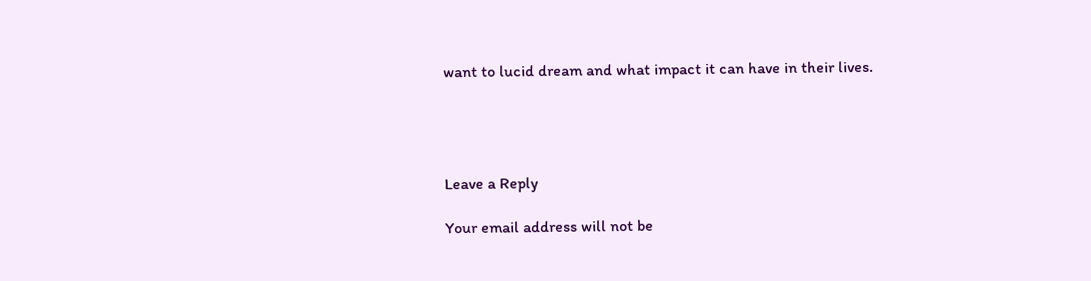want to lucid dream and what impact it can have in their lives.




Leave a Reply

Your email address will not be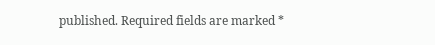published. Required fields are marked *